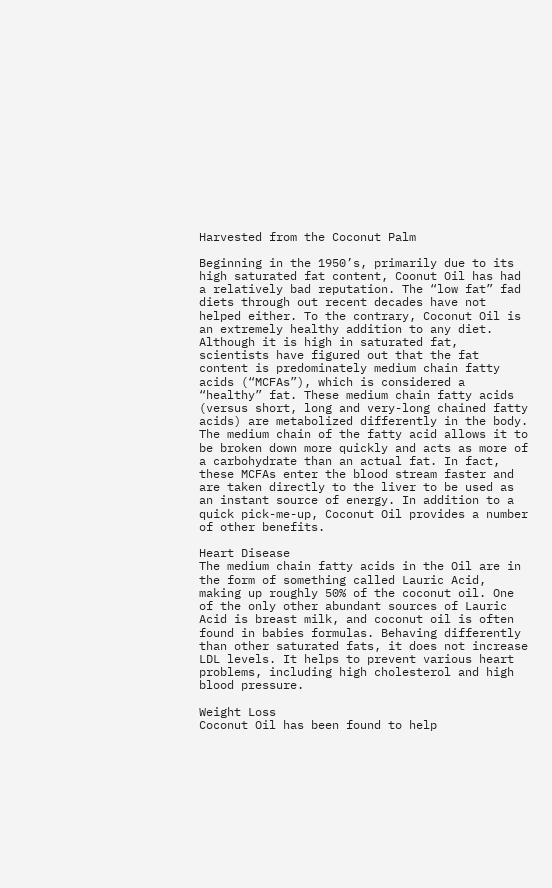Harvested from the Coconut Palm

Beginning in the 1950’s, primarily due to its high saturated fat content, Coonut Oil has had a relatively bad reputation. The “low fat” fad diets through out recent decades have not helped either. To the contrary, Coconut Oil is an extremely healthy addition to any diet. Although it is high in saturated fat, scientists have figured out that the fat content is predominately medium chain fatty acids (“MCFAs”), which is considered a “healthy” fat. These medium chain fatty acids (versus short, long and very-long chained fatty acids) are metabolized differently in the body. The medium chain of the fatty acid allows it to be broken down more quickly and acts as more of a carbohydrate than an actual fat. In fact, these MCFAs enter the blood stream faster and are taken directly to the liver to be used as an instant source of energy. In addition to a quick pick-me-up, Coconut Oil provides a number of other benefits.

Heart Disease
The medium chain fatty acids in the Oil are in the form of something called Lauric Acid, making up roughly 50% of the coconut oil. One of the only other abundant sources of Lauric Acid is breast milk, and coconut oil is often found in babies formulas. Behaving differently than other saturated fats, it does not increase LDL levels. It helps to prevent various heart problems, including high cholesterol and high blood pressure.

Weight Loss
Coconut Oil has been found to help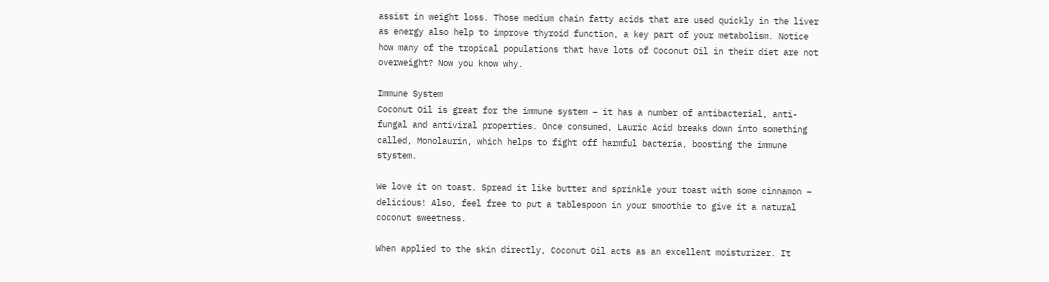assist in weight loss. Those medium chain fatty acids that are used quickly in the liver as energy also help to improve thyroid function, a key part of your metabolism. Notice how many of the tropical populations that have lots of Coconut Oil in their diet are not overweight? Now you know why.

Immune System
Coconut Oil is great for the immune system – it has a number of antibacterial, anti-fungal and antiviral properties. Once consumed, Lauric Acid breaks down into something called, Monolaurin, which helps to fight off harmful bacteria, boosting the immune stystem.

We love it on toast. Spread it like butter and sprinkle your toast with some cinnamon – delicious! Also, feel free to put a tablespoon in your smoothie to give it a natural coconut sweetness.

When applied to the skin directly, Coconut Oil acts as an excellent moisturizer. It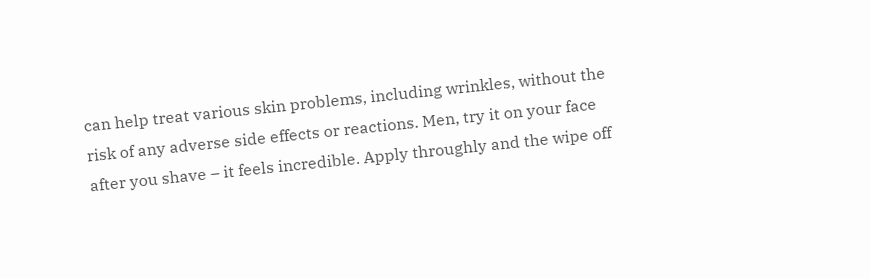can help treat various skin problems, including wrinkles, without the risk of any adverse side effects or reactions. Men, try it on your face after you shave – it feels incredible. Apply throughly and the wipe off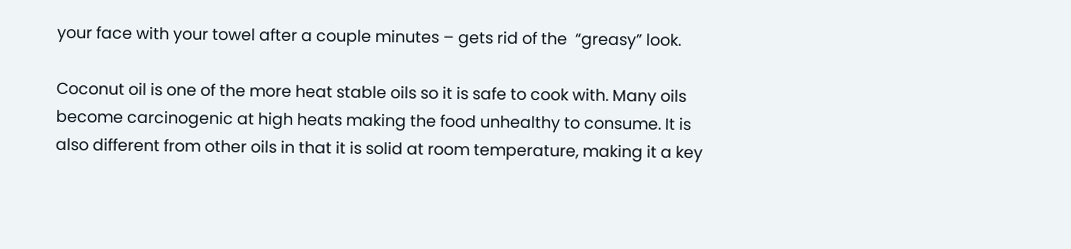your face with your towel after a couple minutes – gets rid of the  “greasy” look.

Coconut oil is one of the more heat stable oils so it is safe to cook with. Many oils become carcinogenic at high heats making the food unhealthy to consume. It is also different from other oils in that it is solid at room temperature, making it a key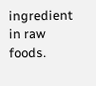ingredient in raw foods.